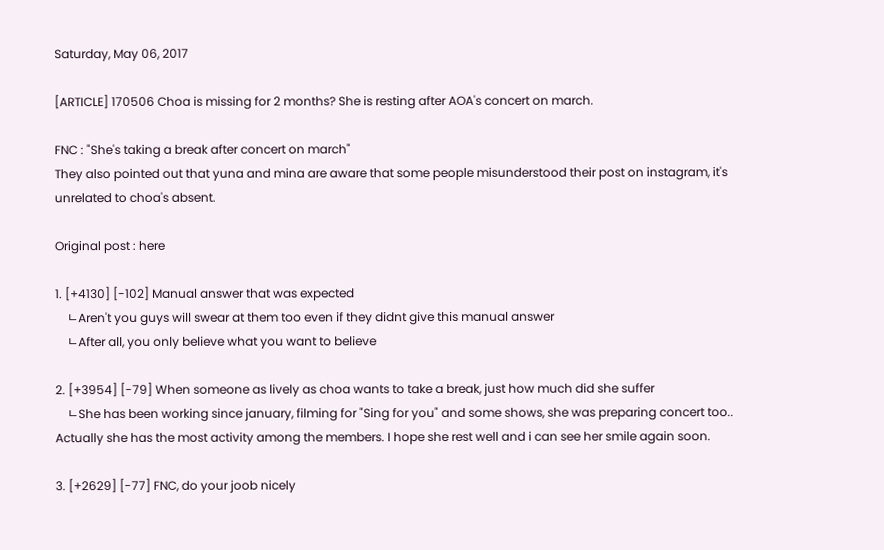Saturday, May 06, 2017

[ARTICLE] 170506 Choa is missing for 2 months? She is resting after AOA's concert on march.

FNC : "She's taking a break after concert on march"
They also pointed out that yuna and mina are aware that some people misunderstood their post on instagram, it's unrelated to choa's absent.

Original post : here

1. [+4130] [-102] Manual answer that was expected
    ㄴAren't you guys will swear at them too even if they didnt give this manual answer
    ㄴAfter all, you only believe what you want to believe

2. [+3954] [-79] When someone as lively as choa wants to take a break, just how much did she suffer
    ㄴShe has been working since january, filming for "Sing for you" and some shows, she was preparing concert too.. Actually she has the most activity among the members. I hope she rest well and i can see her smile again soon.

3. [+2629] [-77] FNC, do your joob nicely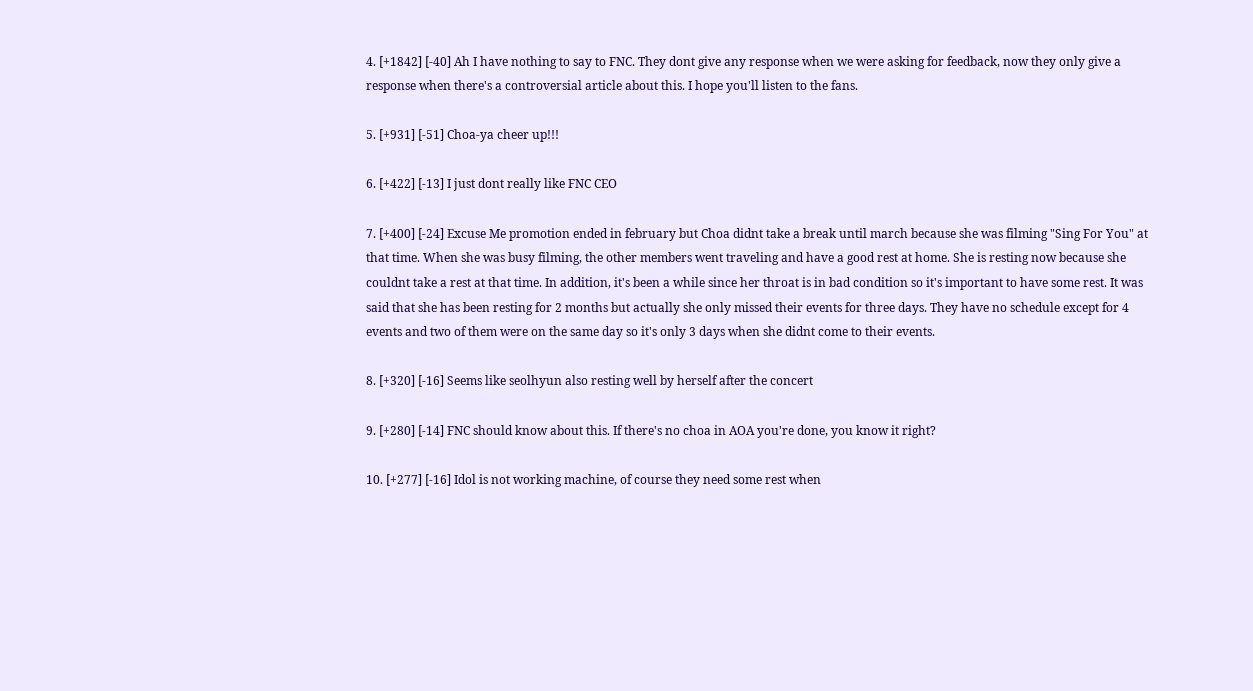4. [+1842] [-40] Ah I have nothing to say to FNC. They dont give any response when we were asking for feedback, now they only give a response when there's a controversial article about this. I hope you'll listen to the fans.

5. [+931] [-51] Choa-ya cheer up!!!

6. [+422] [-13] I just dont really like FNC CEO

7. [+400] [-24] Excuse Me promotion ended in february but Choa didnt take a break until march because she was filming "Sing For You" at that time. When she was busy filming, the other members went traveling and have a good rest at home. She is resting now because she couldnt take a rest at that time. In addition, it's been a while since her throat is in bad condition so it's important to have some rest. It was said that she has been resting for 2 months but actually she only missed their events for three days. They have no schedule except for 4 events and two of them were on the same day so it's only 3 days when she didnt come to their events.

8. [+320] [-16] Seems like seolhyun also resting well by herself after the concert

9. [+280] [-14] FNC should know about this. If there's no choa in AOA you're done, you know it right?

10. [+277] [-16] Idol is not working machine, of course they need some rest when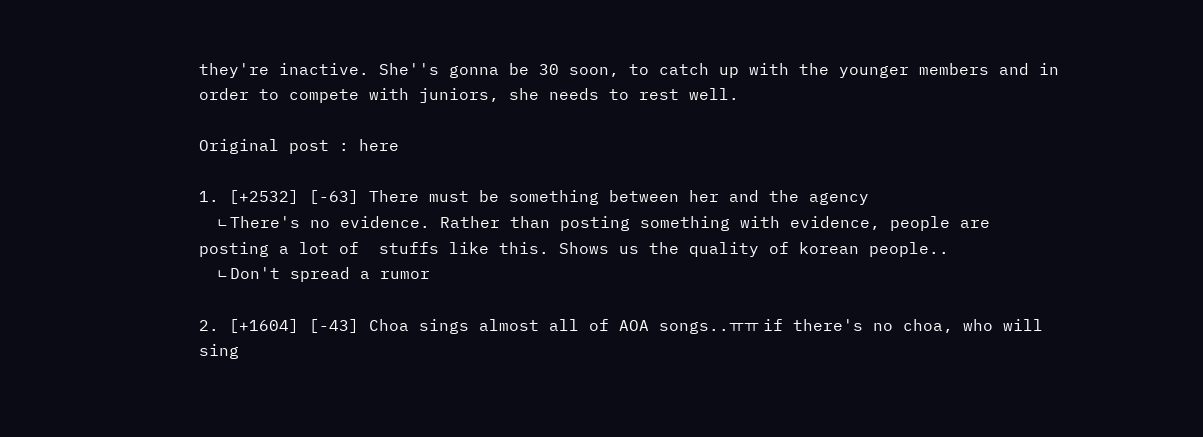they're inactive. She''s gonna be 30 soon, to catch up with the younger members and in order to compete with juniors, she needs to rest well.

Original post : here

1. [+2532] [-63] There must be something between her and the agency
    ㄴThere's no evidence. Rather than posting something with evidence, people are posting a lot of  stuffs like this. Shows us the quality of korean people..
    ㄴDon't spread a rumor

2. [+1604] [-43] Choa sings almost all of AOA songs..ㅠㅠ if there's no choa, who will sing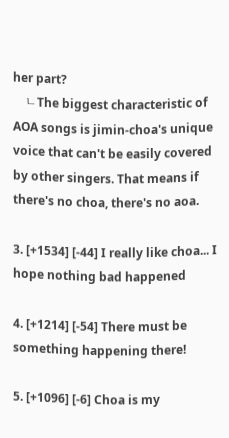her part?
    ㄴThe biggest characteristic of AOA songs is jimin-choa's unique voice that can't be easily covered by other singers. That means if there's no choa, there's no aoa.

3. [+1534] [-44] I really like choa... I hope nothing bad happened

4. [+1214] [-54] There must be something happening there!

5. [+1096] [-6] Choa is my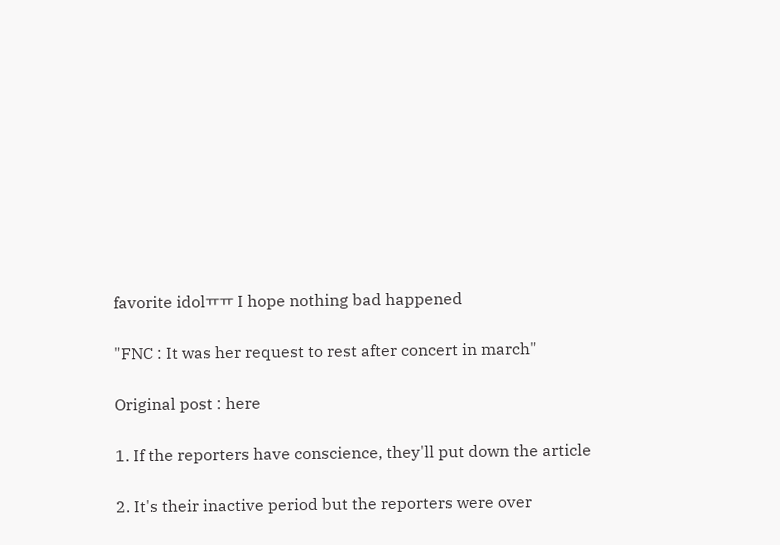favorite idolㅠㅠ I hope nothing bad happened

"FNC : It was her request to rest after concert in march"

Original post : here

1. If the reporters have conscience, they'll put down the article

2. It's their inactive period but the reporters were over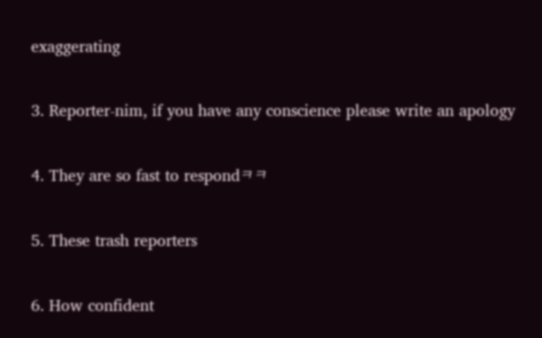exaggerating

3. Reporter-nim, if you have any conscience please write an apology

4. They are so fast to respondㅋㅋ

5. These trash reporters

6. How confident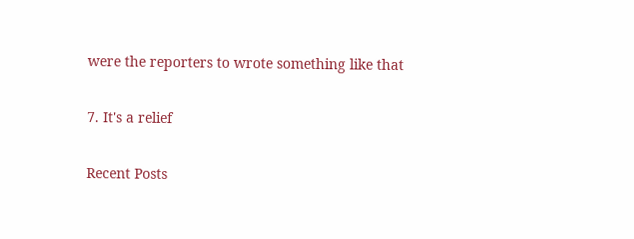were the reporters to wrote something like that

7. It's a relief

Recent Posts